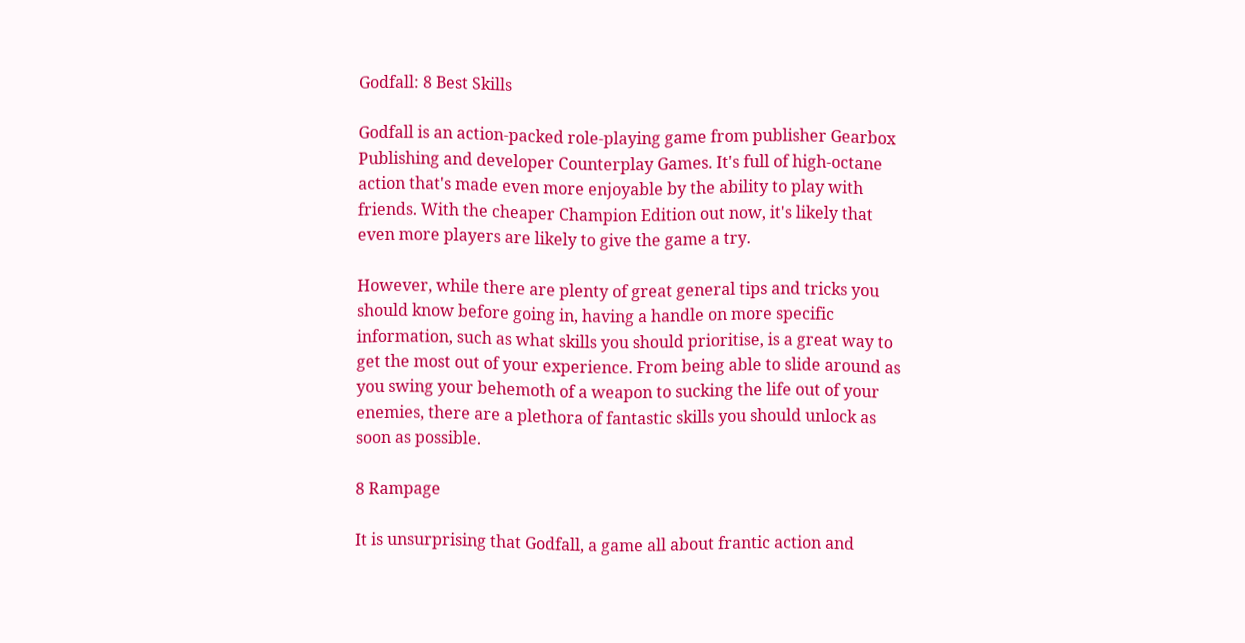Godfall: 8 Best Skills

Godfall is an action-packed role-playing game from publisher Gearbox Publishing and developer Counterplay Games. It's full of high-octane action that's made even more enjoyable by the ability to play with friends. With the cheaper Champion Edition out now, it's likely that even more players are likely to give the game a try.

However, while there are plenty of great general tips and tricks you should know before going in, having a handle on more specific information, such as what skills you should prioritise, is a great way to get the most out of your experience. From being able to slide around as you swing your behemoth of a weapon to sucking the life out of your enemies, there are a plethora of fantastic skills you should unlock as soon as possible.

8 Rampage

It is unsurprising that Godfall, a game all about frantic action and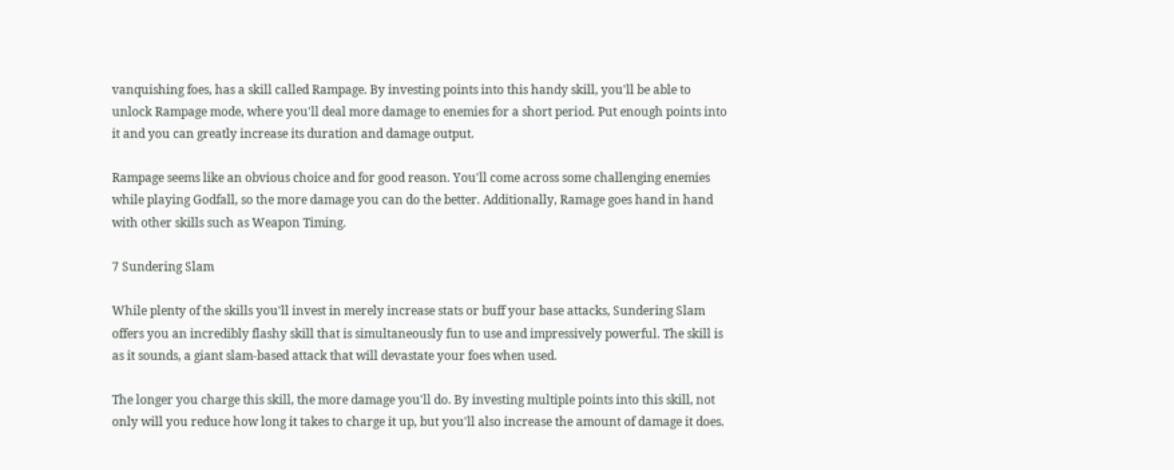vanquishing foes, has a skill called Rampage. By investing points into this handy skill, you'll be able to unlock Rampage mode, where you'll deal more damage to enemies for a short period. Put enough points into it and you can greatly increase its duration and damage output.

Rampage seems like an obvious choice and for good reason. You'll come across some challenging enemies while playing Godfall, so the more damage you can do the better. Additionally, Ramage goes hand in hand with other skills such as Weapon Timing.

7 Sundering Slam

While plenty of the skills you'll invest in merely increase stats or buff your base attacks, Sundering Slam offers you an incredibly flashy skill that is simultaneously fun to use and impressively powerful. The skill is as it sounds, a giant slam-based attack that will devastate your foes when used.

The longer you charge this skill, the more damage you'll do. By investing multiple points into this skill, not only will you reduce how long it takes to charge it up, but you'll also increase the amount of damage it does.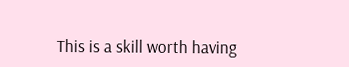This is a skill worth having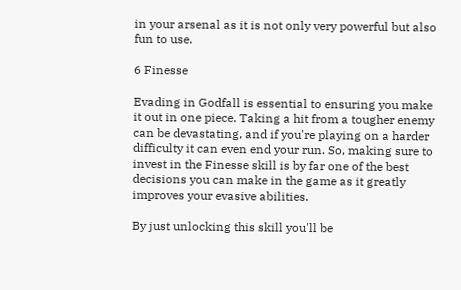in your arsenal as it is not only very powerful but also fun to use.

6 Finesse

Evading in Godfall is essential to ensuring you make it out in one piece. Taking a hit from a tougher enemy can be devastating, and if you're playing on a harder difficulty it can even end your run. So, making sure to invest in the Finesse skill is by far one of the best decisions you can make in the game as it greatly improves your evasive abilities.

By just unlocking this skill you'll be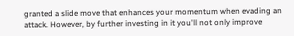granted a slide move that enhances your momentum when evading an attack. However, by further investing in it you'll not only improve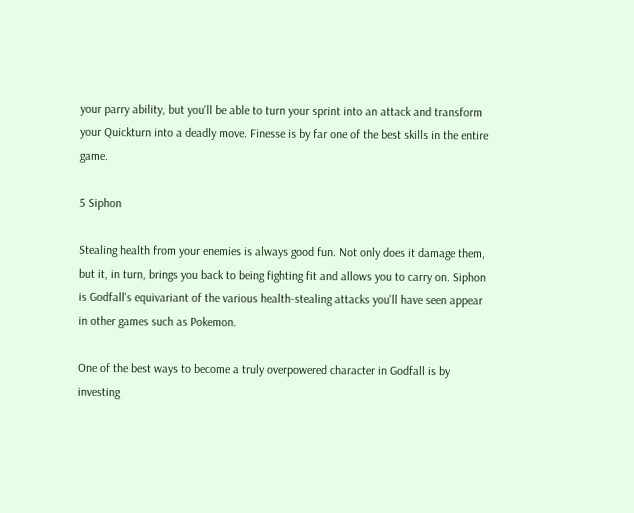your parry ability, but you'll be able to turn your sprint into an attack and transform your Quickturn into a deadly move. Finesse is by far one of the best skills in the entire game.

5 Siphon

Stealing health from your enemies is always good fun. Not only does it damage them, but it, in turn, brings you back to being fighting fit and allows you to carry on. Siphon is Godfall's equivariant of the various health-stealing attacks you'll have seen appear in other games such as Pokemon.

One of the best ways to become a truly overpowered character in Godfall is by investing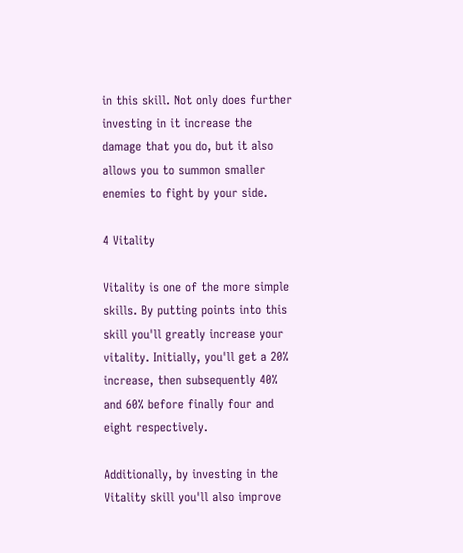in this skill. Not only does further investing in it increase the damage that you do, but it also allows you to summon smaller enemies to fight by your side.

4 Vitality

Vitality is one of the more simple skills. By putting points into this skill you'll greatly increase your vitality. Initially, you'll get a 20% increase, then subsequently 40% and 60% before finally four and eight respectively.

Additionally, by investing in the Vitality skill you'll also improve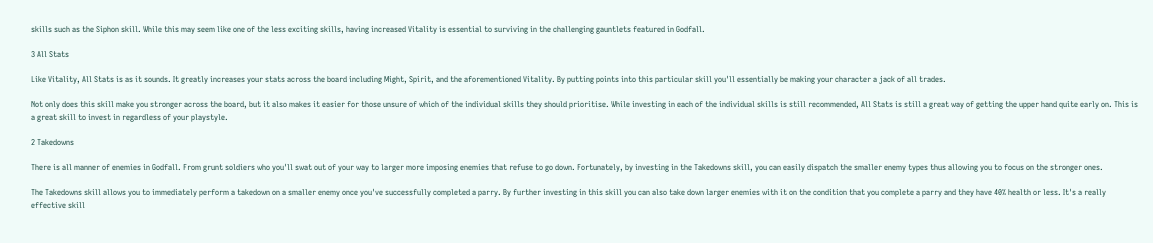skills such as the Siphon skill. While this may seem like one of the less exciting skills, having increased Vitality is essential to surviving in the challenging gauntlets featured in Godfall.

3 All Stats

Like Vitality, All Stats is as it sounds. It greatly increases your stats across the board including Might, Spirit, and the aforementioned Vitality. By putting points into this particular skill you'll essentially be making your character a jack of all trades.

Not only does this skill make you stronger across the board, but it also makes it easier for those unsure of which of the individual skills they should prioritise. While investing in each of the individual skills is still recommended, All Stats is still a great way of getting the upper hand quite early on. This is a great skill to invest in regardless of your playstyle.

2 Takedowns

There is all manner of enemies in Godfall. From grunt soldiers who you'll swat out of your way to larger more imposing enemies that refuse to go down. Fortunately, by investing in the Takedowns skill, you can easily dispatch the smaller enemy types thus allowing you to focus on the stronger ones.

The Takedowns skill allows you to immediately perform a takedown on a smaller enemy once you've successfully completed a parry. By further investing in this skill you can also take down larger enemies with it on the condition that you complete a parry and they have 40% health or less. It's a really effective skill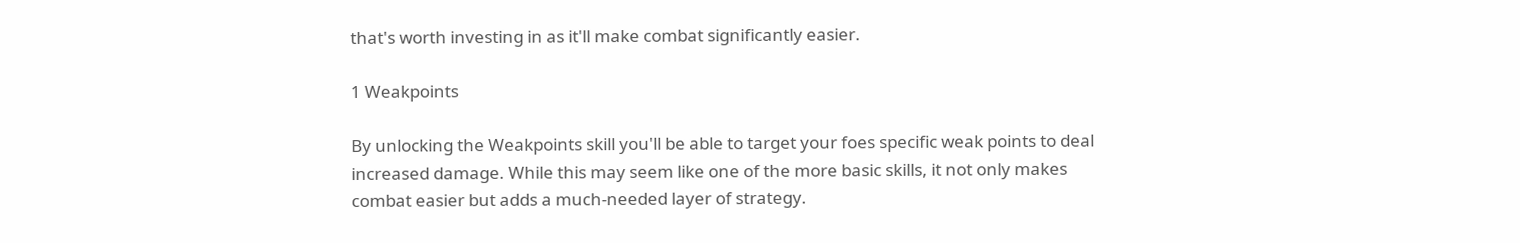that's worth investing in as it'll make combat significantly easier.

1 Weakpoints

By unlocking the Weakpoints skill you'll be able to target your foes specific weak points to deal increased damage. While this may seem like one of the more basic skills, it not only makes combat easier but adds a much-needed layer of strategy.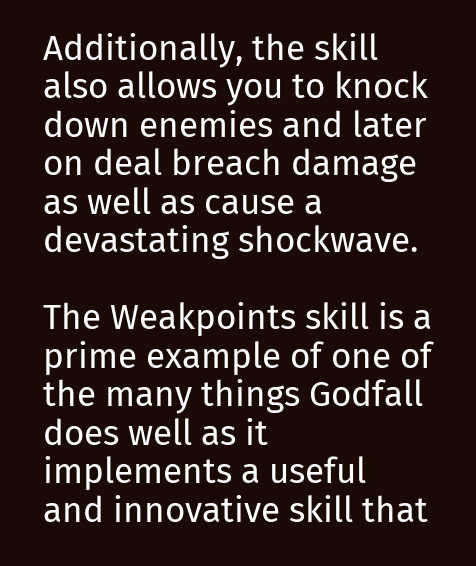Additionally, the skill also allows you to knock down enemies and later on deal breach damage as well as cause a devastating shockwave.

The Weakpoints skill is a prime example of one of the many things Godfall does well as it implements a useful and innovative skill that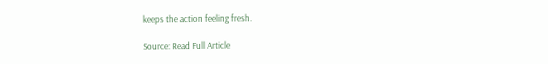keeps the action feeling fresh.

Source: Read Full Article